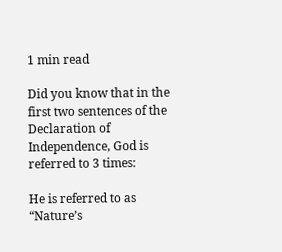1 min read

Did you know that in the first two sentences of the Declaration of Independence, God is referred to 3 times:

He is referred to as “Nature’s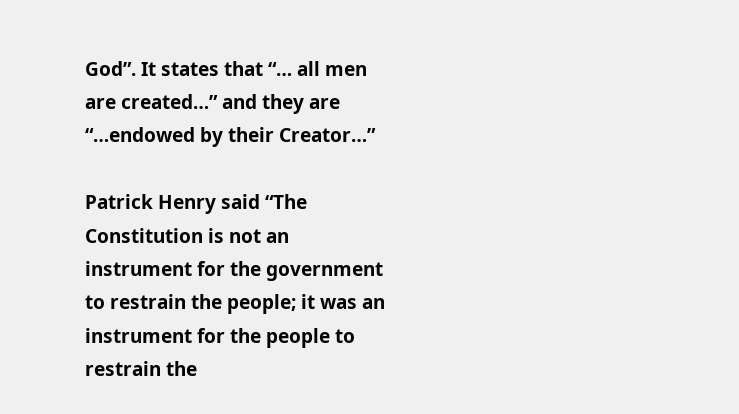God”. It states that “… all men are created…” and they are “…endowed by their Creator…”

Patrick Henry said “The Constitution is not an instrument for the government to restrain the people; it was an instrument for the people to restrain the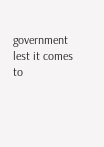government lest it comes to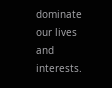dominate our lives and interests.